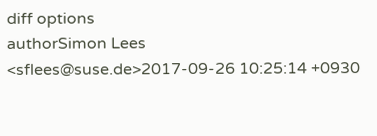diff options
authorSimon Lees <sflees@suse.de>2017-09-26 10:25:14 +0930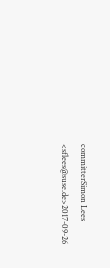committerSimon Lees <sflees@suse.de>2017-09-26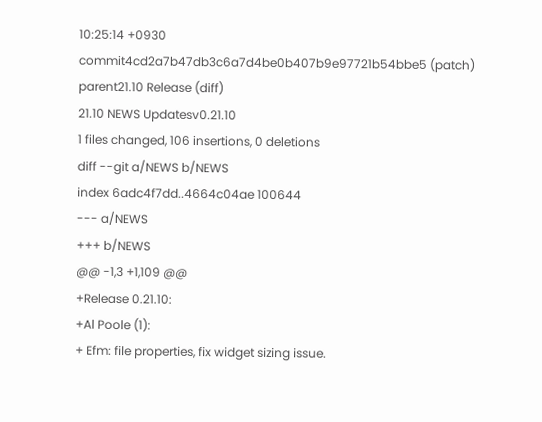10:25:14 +0930
commit4cd2a7b47db3c6a7d4be0b407b9e97721b54bbe5 (patch)
parent21.10 Release (diff)
21.10 NEWS Updatesv0.21.10
1 files changed, 106 insertions, 0 deletions
diff --git a/NEWS b/NEWS
index 6adc4f7dd..4664c04ae 100644
--- a/NEWS
+++ b/NEWS
@@ -1,3 +1,109 @@
+Release 0.21.10:
+Al Poole (1):
+ Efm: file properties, fix widget sizing issue.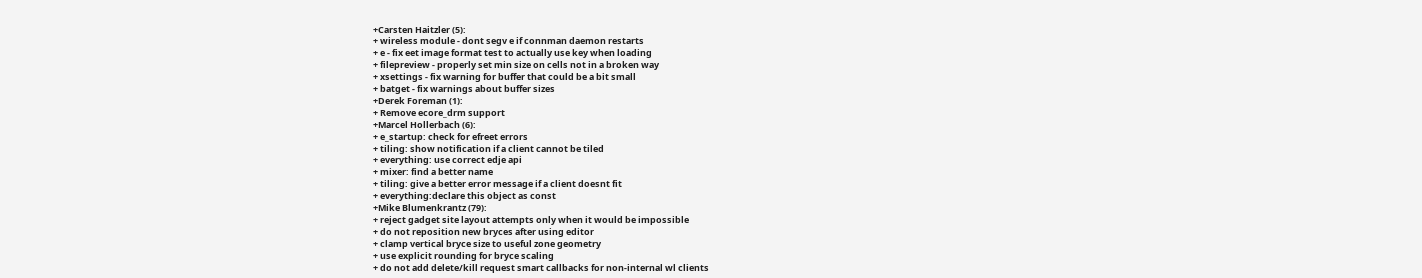+Carsten Haitzler (5):
+ wireless module - dont segv e if connman daemon restarts
+ e - fix eet image format test to actually use key when loading
+ filepreview - properly set min size on cells not in a broken way
+ xsettings - fix warning for buffer that could be a bit small
+ batget - fix warnings about buffer sizes
+Derek Foreman (1):
+ Remove ecore_drm support
+Marcel Hollerbach (6):
+ e_startup: check for efreet errors
+ tiling: show notification if a client cannot be tiled
+ everything: use correct edje api
+ mixer: find a better name
+ tiling: give a better error message if a client doesnt fit
+ everything:declare this object as const
+Mike Blumenkrantz (79):
+ reject gadget site layout attempts only when it would be impossible
+ do not reposition new bryces after using editor
+ clamp vertical bryce size to useful zone geometry
+ use explicit rounding for bryce scaling
+ do not add delete/kill request smart callbacks for non-internal wl clients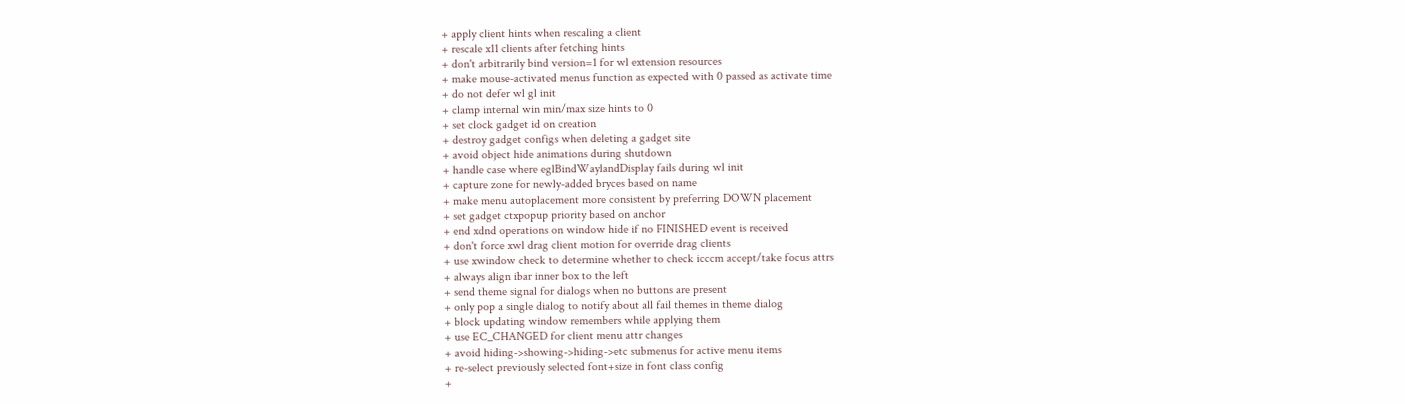+ apply client hints when rescaling a client
+ rescale x11 clients after fetching hints
+ don't arbitrarily bind version=1 for wl extension resources
+ make mouse-activated menus function as expected with 0 passed as activate time
+ do not defer wl gl init
+ clamp internal win min/max size hints to 0
+ set clock gadget id on creation
+ destroy gadget configs when deleting a gadget site
+ avoid object hide animations during shutdown
+ handle case where eglBindWaylandDisplay fails during wl init
+ capture zone for newly-added bryces based on name
+ make menu autoplacement more consistent by preferring DOWN placement
+ set gadget ctxpopup priority based on anchor
+ end xdnd operations on window hide if no FINISHED event is received
+ don't force xwl drag client motion for override drag clients
+ use xwindow check to determine whether to check icccm accept/take focus attrs
+ always align ibar inner box to the left
+ send theme signal for dialogs when no buttons are present
+ only pop a single dialog to notify about all fail themes in theme dialog
+ block updating window remembers while applying them
+ use EC_CHANGED for client menu attr changes
+ avoid hiding->showing->hiding->etc submenus for active menu items
+ re-select previously selected font+size in font class config
+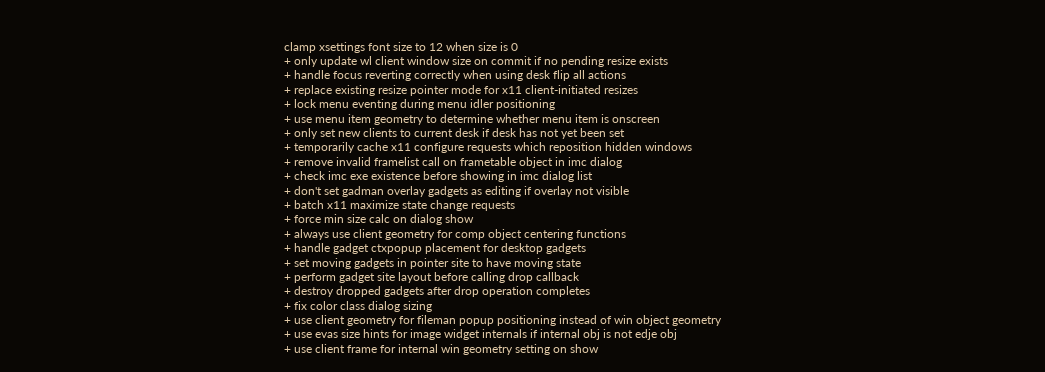clamp xsettings font size to 12 when size is 0
+ only update wl client window size on commit if no pending resize exists
+ handle focus reverting correctly when using desk flip all actions
+ replace existing resize pointer mode for x11 client-initiated resizes
+ lock menu eventing during menu idler positioning
+ use menu item geometry to determine whether menu item is onscreen
+ only set new clients to current desk if desk has not yet been set
+ temporarily cache x11 configure requests which reposition hidden windows
+ remove invalid framelist call on frametable object in imc dialog
+ check imc exe existence before showing in imc dialog list
+ don't set gadman overlay gadgets as editing if overlay not visible
+ batch x11 maximize state change requests
+ force min size calc on dialog show
+ always use client geometry for comp object centering functions
+ handle gadget ctxpopup placement for desktop gadgets
+ set moving gadgets in pointer site to have moving state
+ perform gadget site layout before calling drop callback
+ destroy dropped gadgets after drop operation completes
+ fix color class dialog sizing
+ use client geometry for fileman popup positioning instead of win object geometry
+ use evas size hints for image widget internals if internal obj is not edje obj
+ use client frame for internal win geometry setting on show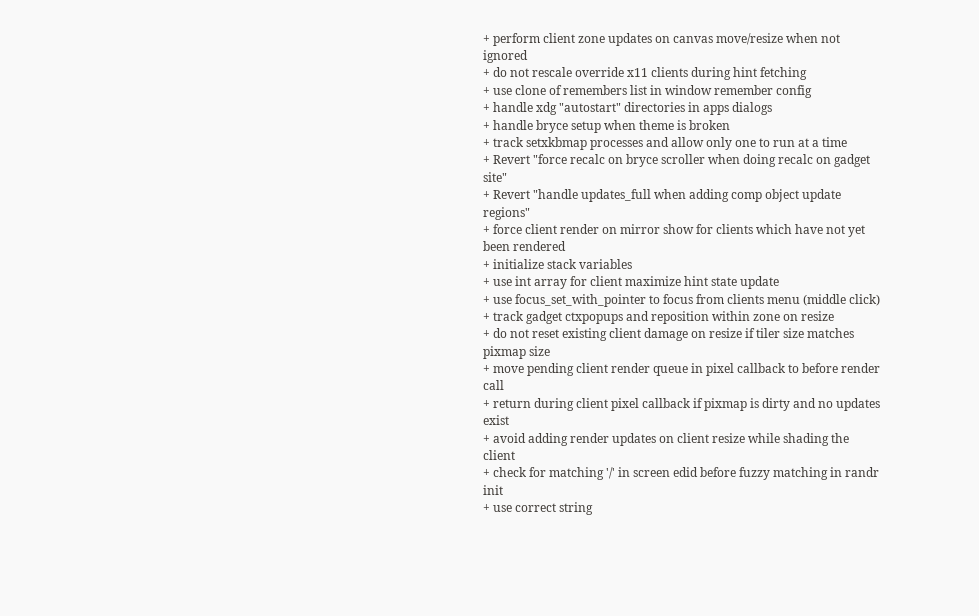+ perform client zone updates on canvas move/resize when not ignored
+ do not rescale override x11 clients during hint fetching
+ use clone of remembers list in window remember config
+ handle xdg "autostart" directories in apps dialogs
+ handle bryce setup when theme is broken
+ track setxkbmap processes and allow only one to run at a time
+ Revert "force recalc on bryce scroller when doing recalc on gadget site"
+ Revert "handle updates_full when adding comp object update regions"
+ force client render on mirror show for clients which have not yet been rendered
+ initialize stack variables
+ use int array for client maximize hint state update
+ use focus_set_with_pointer to focus from clients menu (middle click)
+ track gadget ctxpopups and reposition within zone on resize
+ do not reset existing client damage on resize if tiler size matches pixmap size
+ move pending client render queue in pixel callback to before render call
+ return during client pixel callback if pixmap is dirty and no updates exist
+ avoid adding render updates on client resize while shading the client
+ check for matching '/' in screen edid before fuzzy matching in randr init
+ use correct string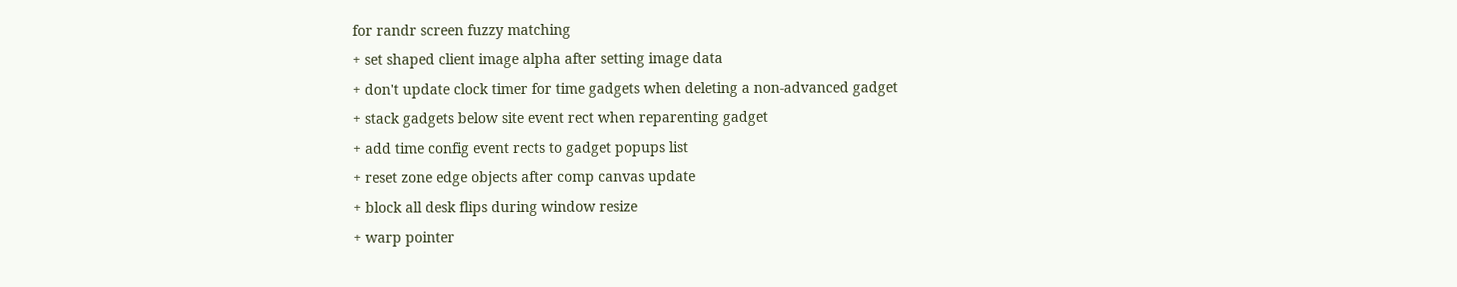for randr screen fuzzy matching
+ set shaped client image alpha after setting image data
+ don't update clock timer for time gadgets when deleting a non-advanced gadget
+ stack gadgets below site event rect when reparenting gadget
+ add time config event rects to gadget popups list
+ reset zone edge objects after comp canvas update
+ block all desk flips during window resize
+ warp pointer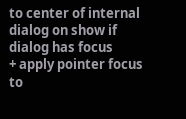to center of internal dialog on show if dialog has focus
+ apply pointer focus to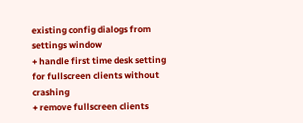existing config dialogs from settings window
+ handle first time desk setting for fullscreen clients without crashing
+ remove fullscreen clients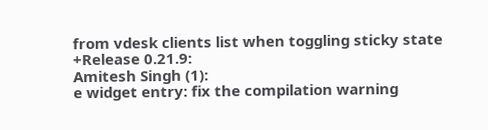from vdesk clients list when toggling sticky state
+Release 0.21.9:
Amitesh Singh (1):
e widget entry: fix the compilation warning